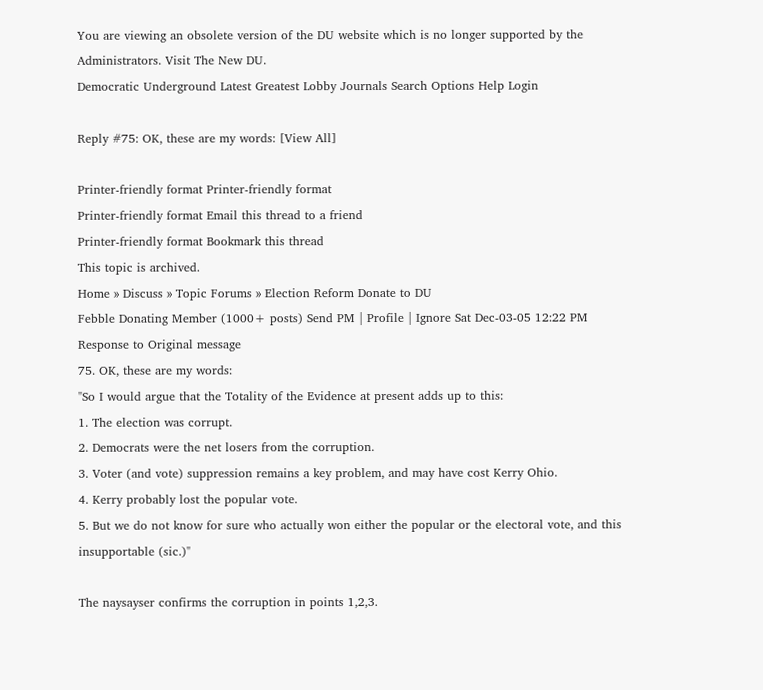You are viewing an obsolete version of the DU website which is no longer supported by the Administrators. Visit The New DU.
Democratic Underground Latest Greatest Lobby Journals Search Options Help Login

Reply #75: OK, these are my words: [View All]

Printer-friendly format Printer-friendly format
Printer-friendly format Email this thread to a friend
Printer-friendly format Bookmark this thread
This topic is archived.
Home » Discuss » Topic Forums » Election Reform Donate to DU
Febble Donating Member (1000+ posts) Send PM | Profile | Ignore Sat Dec-03-05 12:22 PM
Response to Original message
75. OK, these are my words:
"So I would argue that the Totality of the Evidence at present adds up to this:
1. The election was corrupt.
2. Democrats were the net losers from the corruption.
3. Voter (and vote) suppression remains a key problem, and may have cost Kerry Ohio.
4. Kerry probably lost the popular vote.
5. But we do not know for sure who actually won either the popular or the electoral vote, and this insupportable (sic.)"

The naysayser confirms the corruption in points 1,2,3.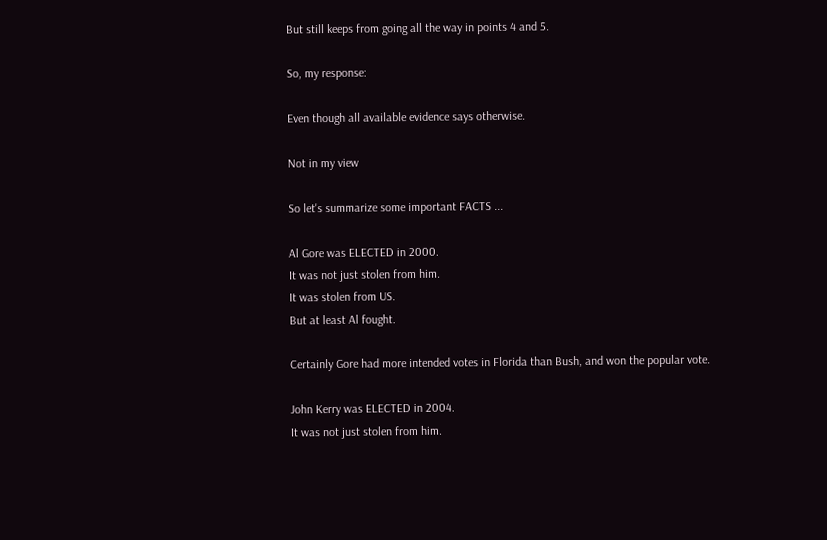But still keeps from going all the way in points 4 and 5.

So, my response:

Even though all available evidence says otherwise.

Not in my view

So let's summarize some important FACTS ...

Al Gore was ELECTED in 2000.
It was not just stolen from him.
It was stolen from US.
But at least Al fought.

Certainly Gore had more intended votes in Florida than Bush, and won the popular vote.

John Kerry was ELECTED in 2004.
It was not just stolen from him.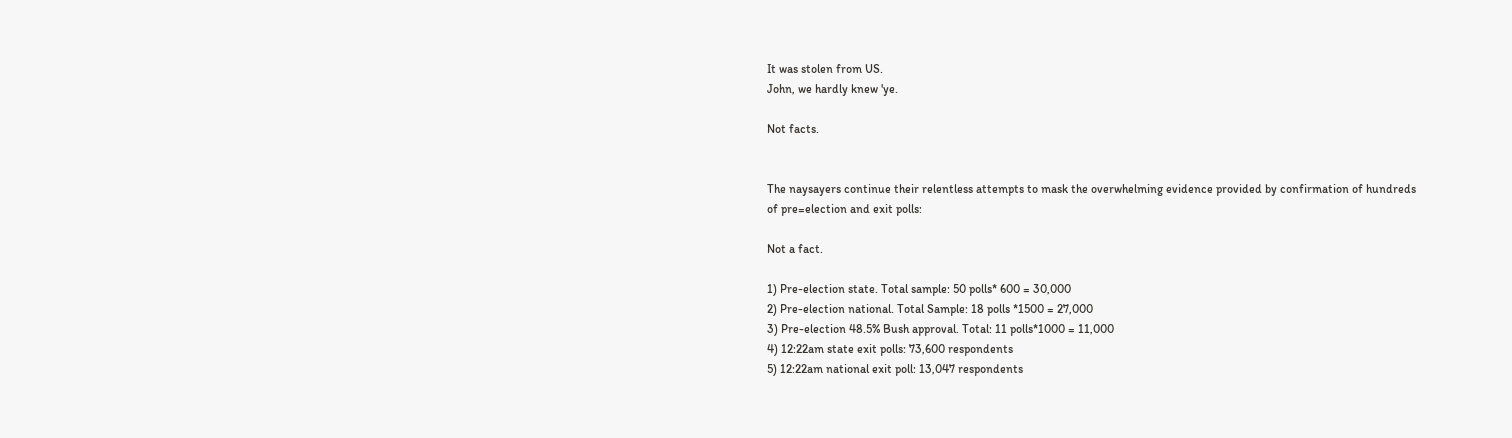It was stolen from US.
John, we hardly knew 'ye.

Not facts.


The naysayers continue their relentless attempts to mask the overwhelming evidence provided by confirmation of hundreds of pre=election and exit polls:

Not a fact.

1) Pre-election state. Total sample: 50 polls* 600 = 30,000
2) Pre-election national. Total Sample: 18 polls *1500 = 27,000
3) Pre-election 48.5% Bush approval. Total: 11 polls*1000 = 11,000
4) 12:22am state exit polls: 73,600 respondents
5) 12:22am national exit poll: 13,047 respondents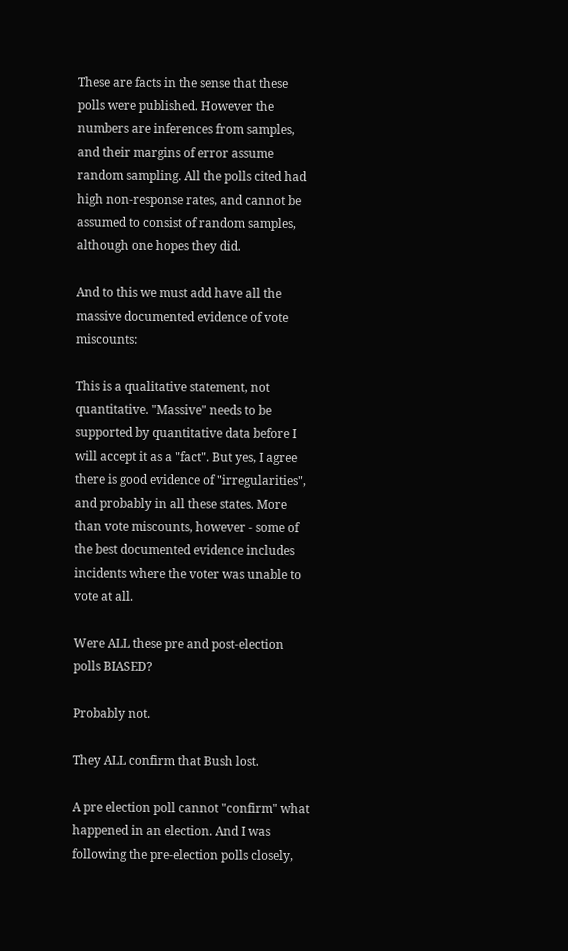These are facts in the sense that these polls were published. However the numbers are inferences from samples, and their margins of error assume random sampling. All the polls cited had high non-response rates, and cannot be assumed to consist of random samples, although one hopes they did.

And to this we must add have all the massive documented evidence of vote miscounts:

This is a qualitative statement, not quantitative. "Massive" needs to be supported by quantitative data before I will accept it as a "fact". But yes, I agree there is good evidence of "irregularities", and probably in all these states. More than vote miscounts, however - some of the best documented evidence includes incidents where the voter was unable to vote at all.

Were ALL these pre and post-election polls BIASED?

Probably not.

They ALL confirm that Bush lost.

A pre election poll cannot "confirm" what happened in an election. And I was following the pre-election polls closely,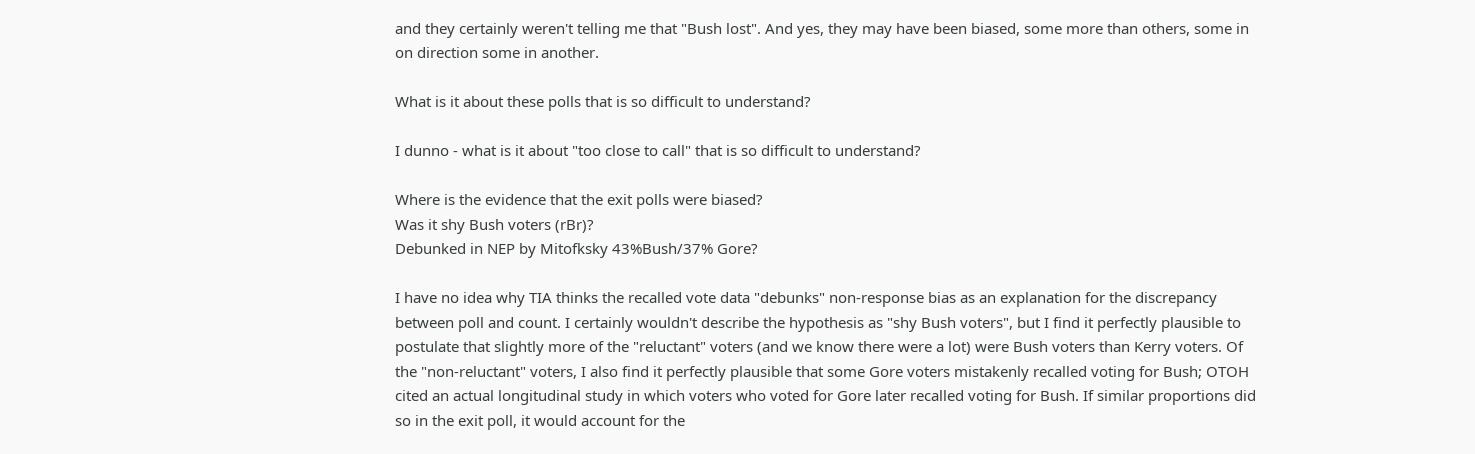and they certainly weren't telling me that "Bush lost". And yes, they may have been biased, some more than others, some in on direction some in another.

What is it about these polls that is so difficult to understand?

I dunno - what is it about "too close to call" that is so difficult to understand?

Where is the evidence that the exit polls were biased?
Was it shy Bush voters (rBr)?
Debunked in NEP by Mitofksky 43%Bush/37% Gore?

I have no idea why TIA thinks the recalled vote data "debunks" non-response bias as an explanation for the discrepancy between poll and count. I certainly wouldn't describe the hypothesis as "shy Bush voters", but I find it perfectly plausible to postulate that slightly more of the "reluctant" voters (and we know there were a lot) were Bush voters than Kerry voters. Of the "non-reluctant" voters, I also find it perfectly plausible that some Gore voters mistakenly recalled voting for Bush; OTOH cited an actual longitudinal study in which voters who voted for Gore later recalled voting for Bush. If similar proportions did so in the exit poll, it would account for the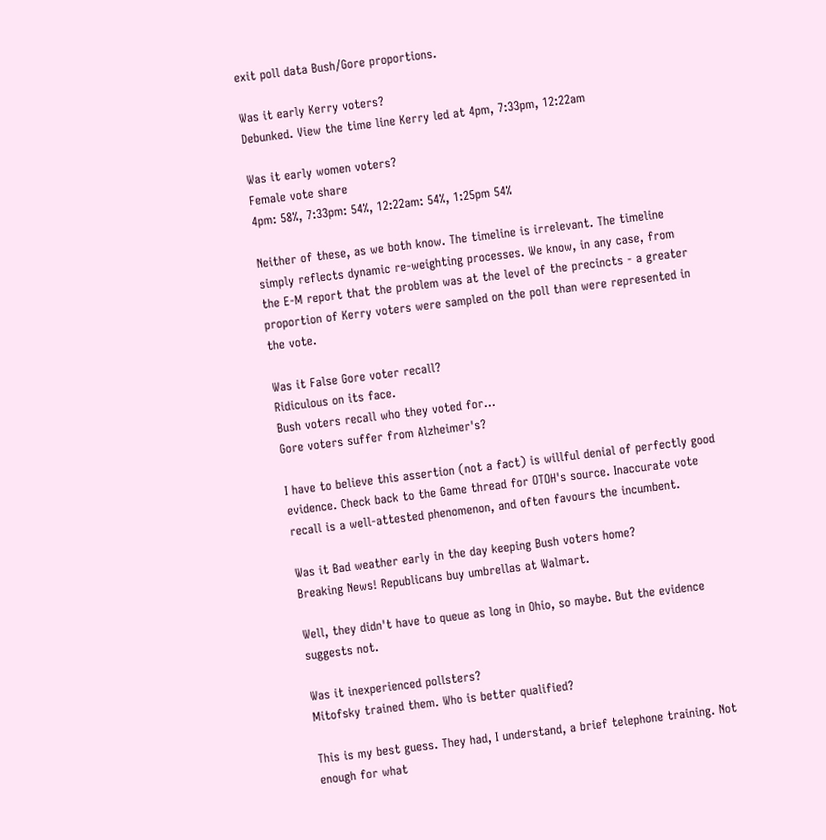exit poll data Bush/Gore proportions.

Was it early Kerry voters?
Debunked. View the time line Kerry led at 4pm, 7:33pm, 12:22am

Was it early women voters?
Female vote share
4pm: 58%, 7:33pm: 54%, 12:22am: 54%, 1:25pm 54%

Neither of these, as we both know. The timeline is irrelevant. The timeline simply reflects dynamic re-weighting processes. We know, in any case, from the E-M report that the problem was at the level of the precincts - a greater proportion of Kerry voters were sampled on the poll than were represented in the vote.

Was it False Gore voter recall?
Ridiculous on its face.
Bush voters recall who they voted for...
Gore voters suffer from Alzheimer's?

I have to believe this assertion (not a fact) is willful denial of perfectly good evidence. Check back to the Game thread for OTOH's source. Inaccurate vote recall is a well-attested phenomenon, and often favours the incumbent.

Was it Bad weather early in the day keeping Bush voters home?
Breaking News! Republicans buy umbrellas at Walmart.

Well, they didn't have to queue as long in Ohio, so maybe. But the evidence suggests not.

Was it inexperienced pollsters?
Mitofsky trained them. Who is better qualified?

This is my best guess. They had, I understand, a brief telephone training. Not enough for what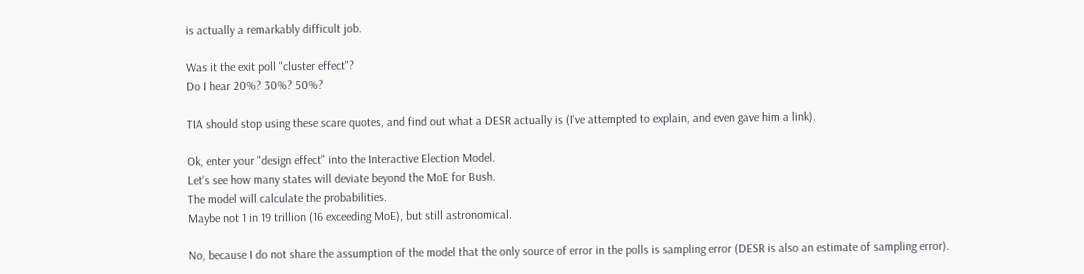is actually a remarkably difficult job.

Was it the exit poll "cluster effect"?
Do I hear 20%? 30%? 50%?

TIA should stop using these scare quotes, and find out what a DESR actually is (I've attempted to explain, and even gave him a link).

Ok, enter your "design effect" into the Interactive Election Model.
Let's see how many states will deviate beyond the MoE for Bush.
The model will calculate the probabilities.
Maybe not 1 in 19 trillion (16 exceeding MoE), but still astronomical.

No, because I do not share the assumption of the model that the only source of error in the polls is sampling error (DESR is also an estimate of sampling error).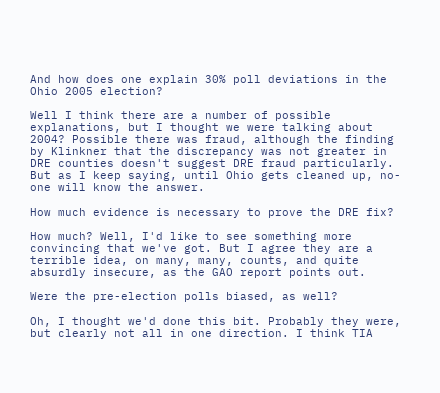And how does one explain 30% poll deviations in the Ohio 2005 election?

Well I think there are a number of possible explanations, but I thought we were talking about 2004? Possible there was fraud, although the finding by Klinkner that the discrepancy was not greater in DRE counties doesn't suggest DRE fraud particularly. But as I keep saying, until Ohio gets cleaned up, no-one will know the answer.

How much evidence is necessary to prove the DRE fix?

How much? Well, I'd like to see something more convincing that we've got. But I agree they are a terrible idea, on many, many, counts, and quite absurdly insecure, as the GAO report points out.

Were the pre-election polls biased, as well?

Oh, I thought we'd done this bit. Probably they were, but clearly not all in one direction. I think TIA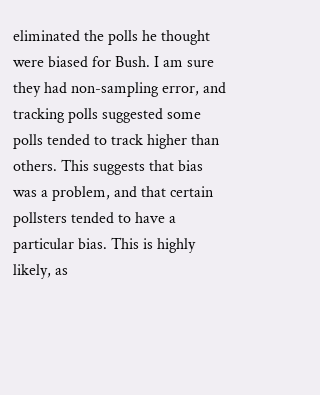eliminated the polls he thought were biased for Bush. I am sure they had non-sampling error, and tracking polls suggested some polls tended to track higher than others. This suggests that bias was a problem, and that certain pollsters tended to have a particular bias. This is highly likely, as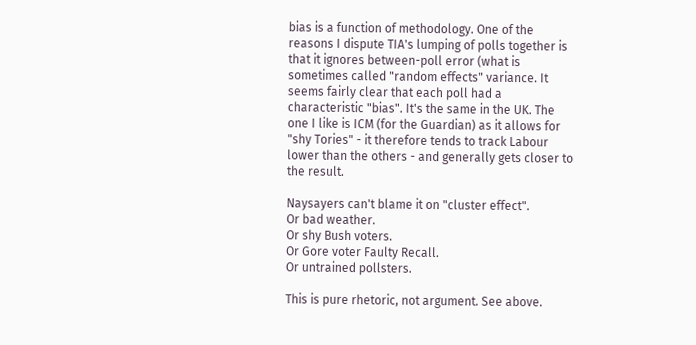bias is a function of methodology. One of the reasons I dispute TIA's lumping of polls together is that it ignores between-poll error (what is sometimes called "random effects" variance. It seems fairly clear that each poll had a characteristic "bias". It's the same in the UK. The one I like is ICM (for the Guardian) as it allows for "shy Tories" - it therefore tends to track Labour lower than the others - and generally gets closer to the result.

Naysayers can't blame it on "cluster effect".
Or bad weather.
Or shy Bush voters.
Or Gore voter Faulty Recall.
Or untrained pollsters.

This is pure rhetoric, not argument. See above.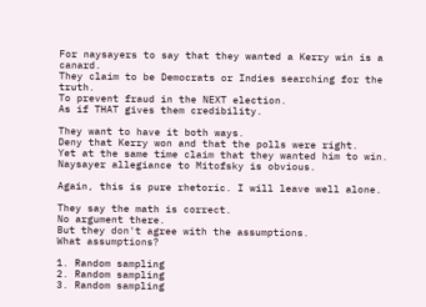For naysayers to say that they wanted a Kerry win is a canard.
They claim to be Democrats or Indies searching for the truth.
To prevent fraud in the NEXT election.
As if THAT gives them credibility.

They want to have it both ways.
Deny that Kerry won and that the polls were right.
Yet at the same time claim that they wanted him to win.
Naysayer allegiance to Mitofsky is obvious.

Again, this is pure rhetoric. I will leave well alone.

They say the math is correct.
No argument there.
But they don't agree with the assumptions.
What assumptions?

1. Random sampling
2. Random sampling
3. Random sampling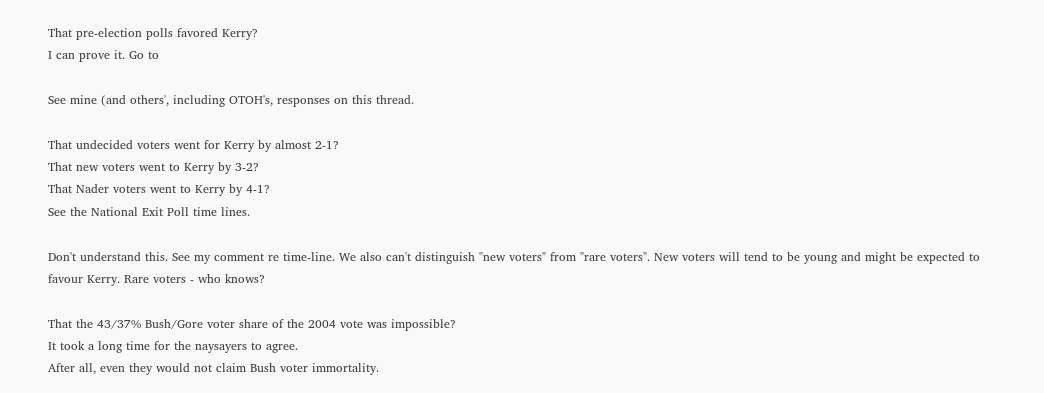That pre-election polls favored Kerry?
I can prove it. Go to

See mine (and others', including OTOH's, responses on this thread.

That undecided voters went for Kerry by almost 2-1?
That new voters went to Kerry by 3-2?
That Nader voters went to Kerry by 4-1?
See the National Exit Poll time lines.

Don't understand this. See my comment re time-line. We also can't distinguish "new voters" from "rare voters". New voters will tend to be young and might be expected to favour Kerry. Rare voters - who knows?

That the 43/37% Bush/Gore voter share of the 2004 vote was impossible?
It took a long time for the naysayers to agree.
After all, even they would not claim Bush voter immortality.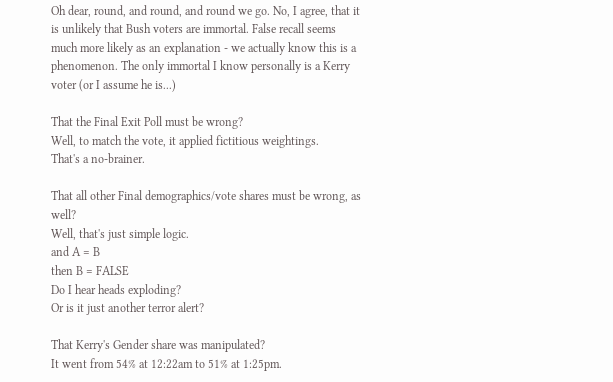Oh dear, round, and round, and round we go. No, I agree, that it is unlikely that Bush voters are immortal. False recall seems much more likely as an explanation - we actually know this is a phenomenon. The only immortal I know personally is a Kerry voter (or I assume he is...)

That the Final Exit Poll must be wrong?
Well, to match the vote, it applied fictitious weightings.
That's a no-brainer.

That all other Final demographics/vote shares must be wrong, as well?
Well, that's just simple logic.
and A = B
then B = FALSE
Do I hear heads exploding?
Or is it just another terror alert?

That Kerry's Gender share was manipulated?
It went from 54% at 12:22am to 51% at 1:25pm.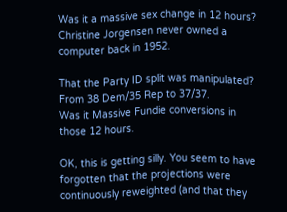Was it a massive sex change in 12 hours?
Christine Jorgensen never owned a computer back in 1952.

That the Party ID split was manipulated?
From 38 Dem/35 Rep to 37/37.
Was it Massive Fundie conversions in those 12 hours.

OK, this is getting silly. You seem to have forgotten that the projections were continuously reweighted (and that they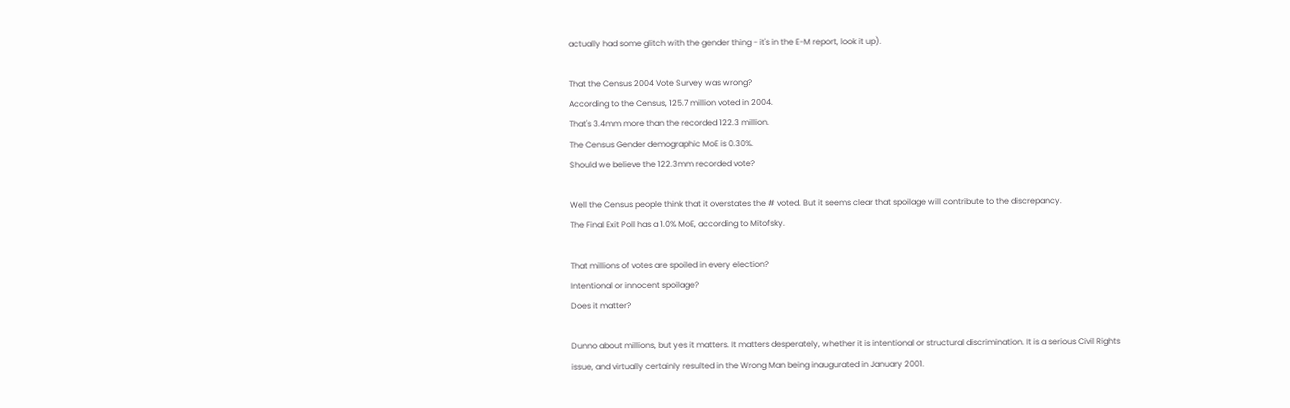actually had some glitch with the gender thing - it's in the E-M report, look it up).

That the Census 2004 Vote Survey was wrong?
According to the Census, 125.7 million voted in 2004.
That's 3.4mm more than the recorded 122.3 million.
The Census Gender demographic MoE is 0.30%.
Should we believe the 122.3mm recorded vote?

Well the Census people think that it overstates the # voted. But it seems clear that spoilage will contribute to the discrepancy.
The Final Exit Poll has a 1.0% MoE, according to Mitofsky.

That millions of votes are spoiled in every election?
Intentional or innocent spoilage?
Does it matter?

Dunno about millions, but yes it matters. It matters desperately, whether it is intentional or structural discrimination. It is a serious Civil Rights issue, and virtually certainly resulted in the Wrong Man being inaugurated in January 2001.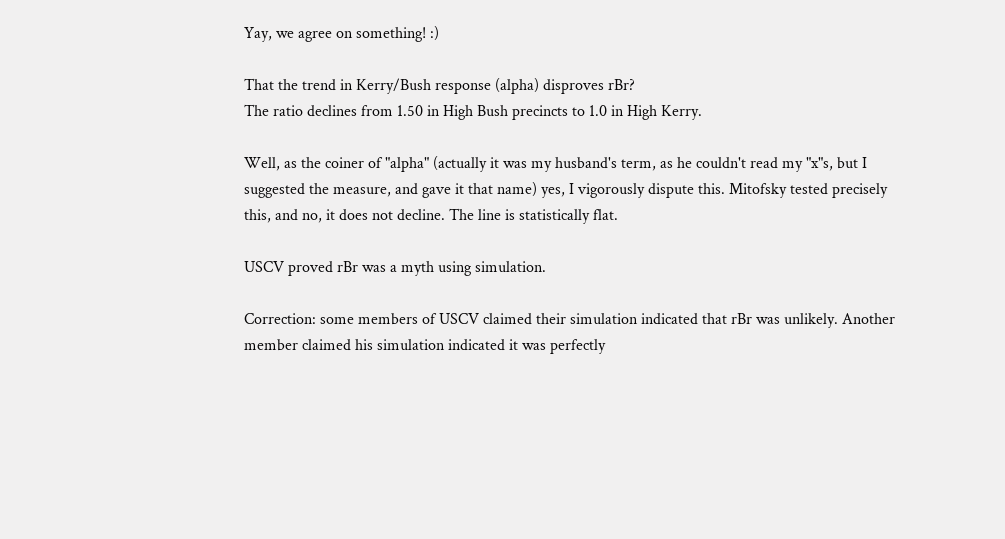Yay, we agree on something! :)

That the trend in Kerry/Bush response (alpha) disproves rBr?
The ratio declines from 1.50 in High Bush precincts to 1.0 in High Kerry.

Well, as the coiner of "alpha" (actually it was my husband's term, as he couldn't read my "x"s, but I suggested the measure, and gave it that name) yes, I vigorously dispute this. Mitofsky tested precisely this, and no, it does not decline. The line is statistically flat.

USCV proved rBr was a myth using simulation.

Correction: some members of USCV claimed their simulation indicated that rBr was unlikely. Another member claimed his simulation indicated it was perfectly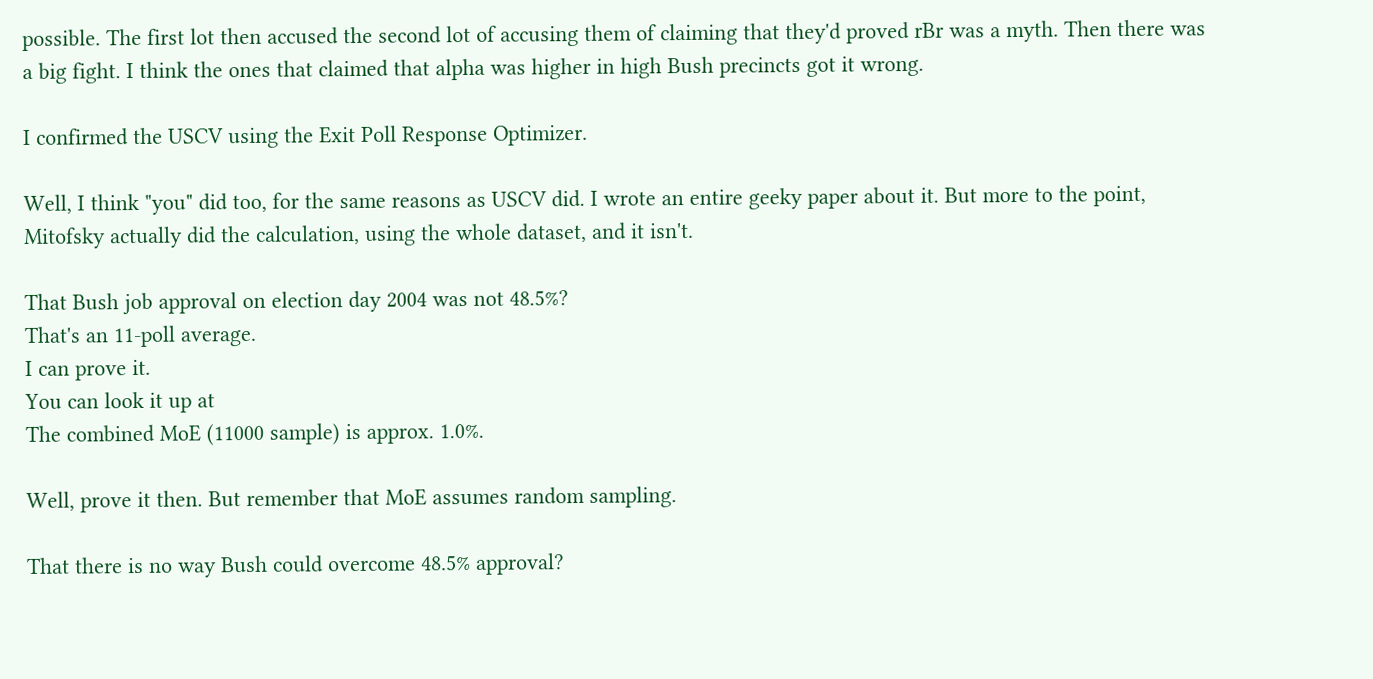possible. The first lot then accused the second lot of accusing them of claiming that they'd proved rBr was a myth. Then there was a big fight. I think the ones that claimed that alpha was higher in high Bush precincts got it wrong.

I confirmed the USCV using the Exit Poll Response Optimizer.

Well, I think "you" did too, for the same reasons as USCV did. I wrote an entire geeky paper about it. But more to the point, Mitofsky actually did the calculation, using the whole dataset, and it isn't.

That Bush job approval on election day 2004 was not 48.5%?
That's an 11-poll average.
I can prove it.
You can look it up at
The combined MoE (11000 sample) is approx. 1.0%.

Well, prove it then. But remember that MoE assumes random sampling.

That there is no way Bush could overcome 48.5% approval?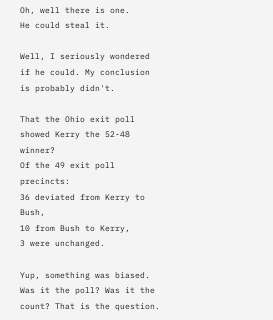Oh, well there is one.
He could steal it.

Well, I seriously wondered if he could. My conclusion is probably didn't.

That the Ohio exit poll showed Kerry the 52-48 winner?
Of the 49 exit poll precincts:
36 deviated from Kerry to Bush,
10 from Bush to Kerry,
3 were unchanged.

Yup, something was biased. Was it the poll? Was it the count? That is the question.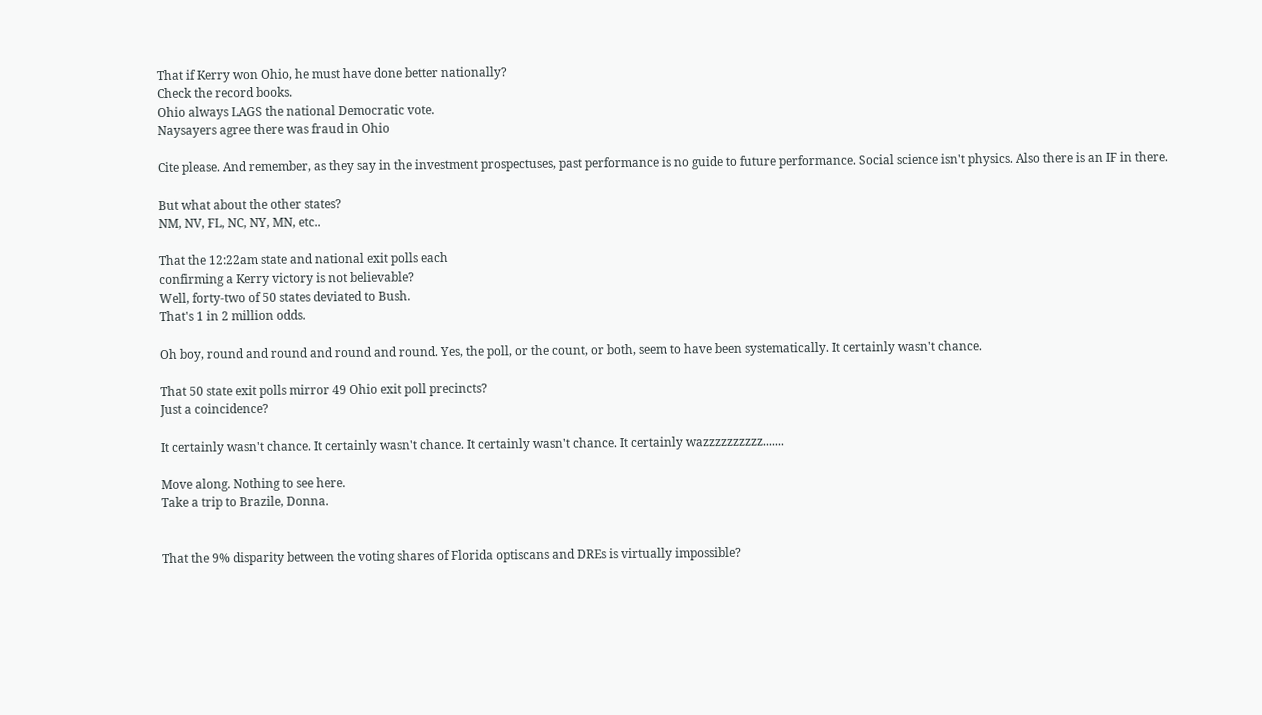That if Kerry won Ohio, he must have done better nationally?
Check the record books.
Ohio always LAGS the national Democratic vote.
Naysayers agree there was fraud in Ohio

Cite please. And remember, as they say in the investment prospectuses, past performance is no guide to future performance. Social science isn't physics. Also there is an IF in there.

But what about the other states?
NM, NV, FL, NC, NY, MN, etc..

That the 12:22am state and national exit polls each
confirming a Kerry victory is not believable?
Well, forty-two of 50 states deviated to Bush.
That's 1 in 2 million odds.

Oh boy, round and round and round and round. Yes, the poll, or the count, or both, seem to have been systematically. It certainly wasn't chance.

That 50 state exit polls mirror 49 Ohio exit poll precincts?
Just a coincidence?

It certainly wasn't chance. It certainly wasn't chance. It certainly wasn't chance. It certainly wazzzzzzzzzz.......

Move along. Nothing to see here.
Take a trip to Brazile, Donna.


That the 9% disparity between the voting shares of Florida optiscans and DREs is virtually impossible?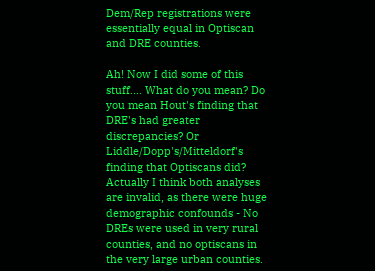Dem/Rep registrations were essentially equal in Optiscan and DRE counties.

Ah! Now I did some of this stuff.... What do you mean? Do you mean Hout's finding that DRE's had greater discrepancies? Or Liddle/Dopp's/Mitteldorf's finding that Optiscans did? Actually I think both analyses are invalid, as there were huge demographic confounds - No DREs were used in very rural counties, and no optiscans in the very large urban counties.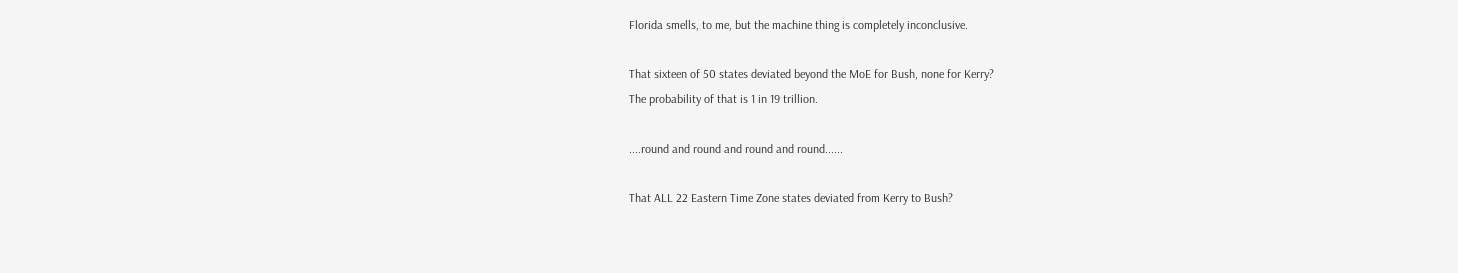Florida smells, to me, but the machine thing is completely inconclusive.

That sixteen of 50 states deviated beyond the MoE for Bush, none for Kerry?
The probability of that is 1 in 19 trillion.

....round and round and round and round......

That ALL 22 Eastern Time Zone states deviated from Kerry to Bush?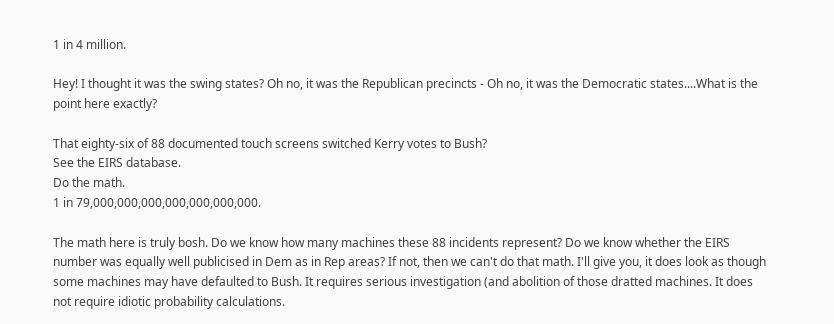1 in 4 million.

Hey! I thought it was the swing states? Oh no, it was the Republican precincts - Oh no, it was the Democratic states....What is the point here exactly?

That eighty-six of 88 documented touch screens switched Kerry votes to Bush?
See the EIRS database.
Do the math.
1 in 79,000,000,000,000,000,000,000.

The math here is truly bosh. Do we know how many machines these 88 incidents represent? Do we know whether the EIRS number was equally well publicised in Dem as in Rep areas? If not, then we can't do that math. I'll give you, it does look as though some machines may have defaulted to Bush. It requires serious investigation (and abolition of those dratted machines. It does not require idiotic probability calculations.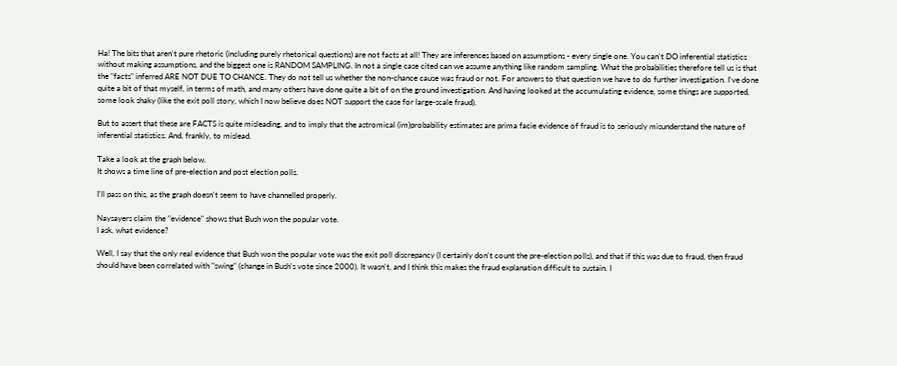Ha! The bits that aren't pure rhetoric (including purely rhetorical questions) are not facts at all! They are inferences based on assumptions - every single one. You can't DO inferential statistics without making assumptions, and the biggest one is RANDOM SAMPLING. In not a single case cited can we assume anything like random sampling. What the probabilities therefore tell us is that the "facts" inferred ARE NOT DUE TO CHANCE. They do not tell us whether the non-chance cause was fraud or not. For answers to that question we have to do further investigation. I've done quite a bit of that myself, in terms of math, and many others have done quite a bit of on the ground investigation. And having looked at the accumulating evidence, some things are supported, some look shaky (like the exit poll story, which I now believe does NOT support the case for large-scale fraud).

But to assert that these are FACTS is quite misleading, and to imply that the astromical (im)probability estimates are prima facie evidence of fraud is to seriously misunderstand the nature of inferential statistics. And, frankly, to mislead.

Take a look at the graph below.
It shows a time line of pre-election and post election polls.

I'll pass on this, as the graph doesn't seem to have channelled properly.

Naysayers claim the "evidence" shows that Bush won the popular vote.
I ask, what evidence?

Well, I say that the only real evidence that Bush won the popular vote was the exit poll discrepancy (I certainly don't count the pre-election polls), and that if this was due to fraud, then fraud should have been correlated with "swing" (change in Bush's vote since 2000). It wasn't, and I think this makes the fraud explanation difficult to sustain. I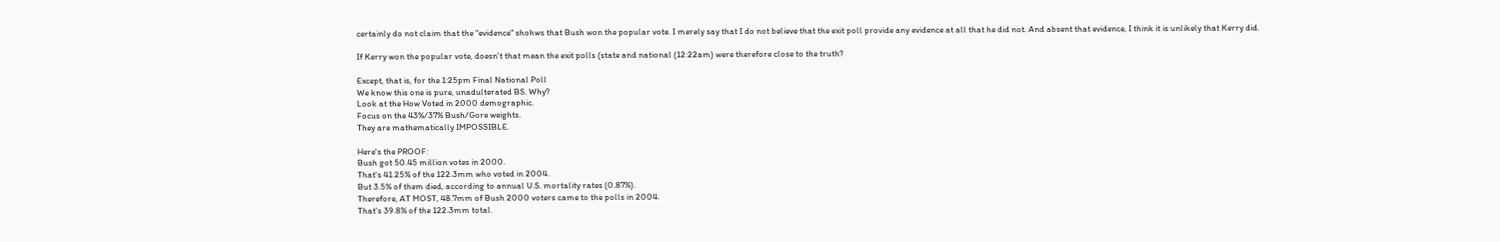certainly do not claim that the "evidence" shohws that Bush won the popular vote. I merely say that I do not believe that the exit poll provide any evidence at all that he did not. And absent that evidence, I think it is unlikely that Kerry did.

If Kerry won the popular vote, doesn't that mean the exit polls (state and national (12:22am) were therefore close to the truth?

Except, that is, for the 1:25pm Final National Poll
We know this one is pure, unadulterated BS. Why?
Look at the How Voted in 2000 demographic.
Focus on the 43%/37% Bush/Gore weights.
They are mathematically IMPOSSIBLE.

Here's the PROOF:
Bush got 50.45 million votes in 2000.
That's 41.25% of the 122.3mm who voted in 2004.
But 3.5% of them died, according to annual U.S. mortality rates (0.87%).
Therefore, AT MOST, 48.7mm of Bush 2000 voters came to the polls in 2004.
That's 39.8% of the 122.3mm total.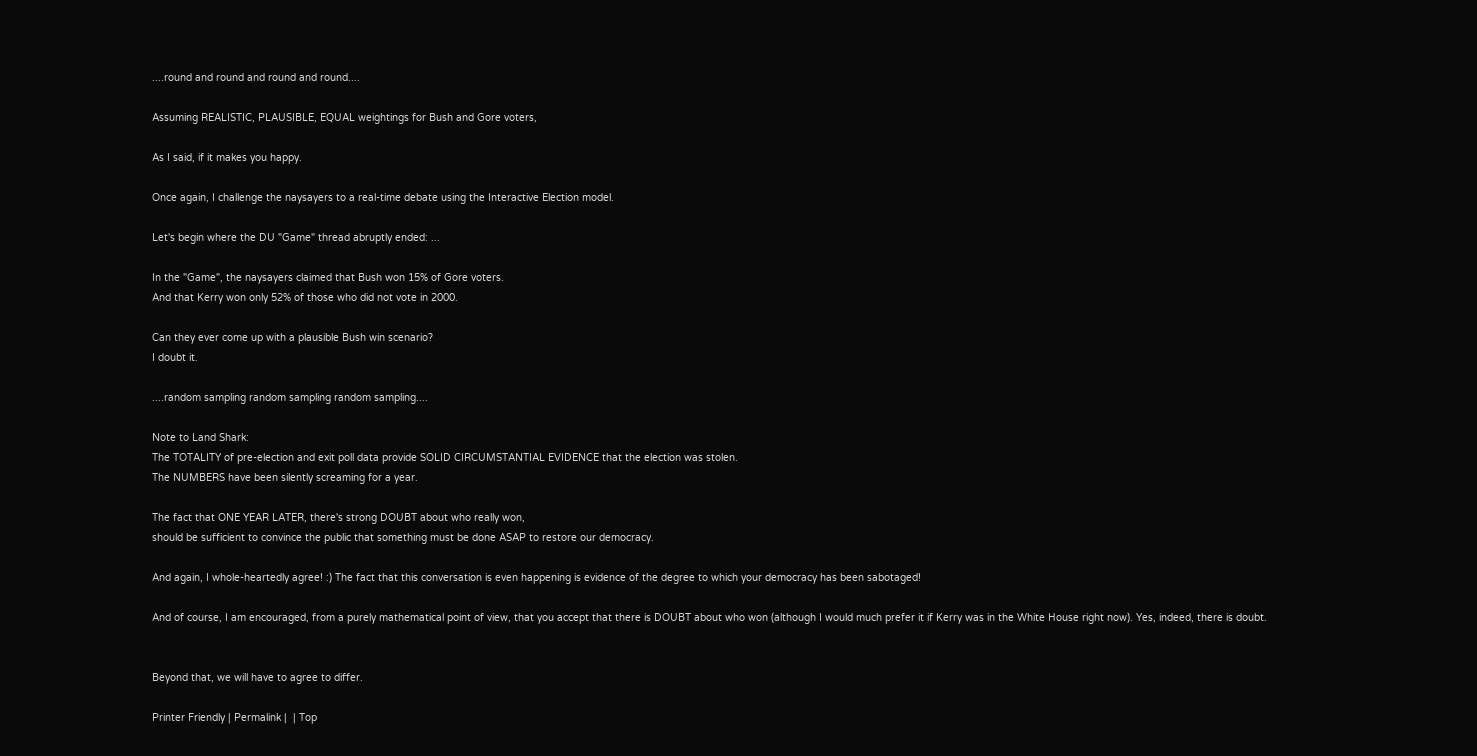....round and round and round and round....

Assuming REALISTIC, PLAUSIBLE, EQUAL weightings for Bush and Gore voters,

As I said, if it makes you happy.

Once again, I challenge the naysayers to a real-time debate using the Interactive Election model.

Let's begin where the DU "Game" thread abruptly ended: ...

In the "Game", the naysayers claimed that Bush won 15% of Gore voters.
And that Kerry won only 52% of those who did not vote in 2000.

Can they ever come up with a plausible Bush win scenario?
I doubt it.

....random sampling random sampling random sampling....

Note to Land Shark:
The TOTALITY of pre-election and exit poll data provide SOLID CIRCUMSTANTIAL EVIDENCE that the election was stolen.
The NUMBERS have been silently screaming for a year.

The fact that ONE YEAR LATER, there's strong DOUBT about who really won,
should be sufficient to convince the public that something must be done ASAP to restore our democracy.

And again, I whole-heartedly agree! :) The fact that this conversation is even happening is evidence of the degree to which your democracy has been sabotaged!

And of course, I am encouraged, from a purely mathematical point of view, that you accept that there is DOUBT about who won (although I would much prefer it if Kerry was in the White House right now). Yes, indeed, there is doubt.


Beyond that, we will have to agree to differ.

Printer Friendly | Permalink |  | Top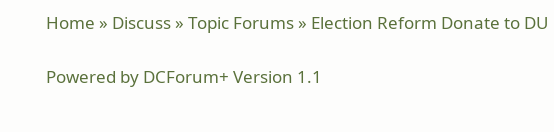Home » Discuss » Topic Forums » Election Reform Donate to DU

Powered by DCForum+ Version 1.1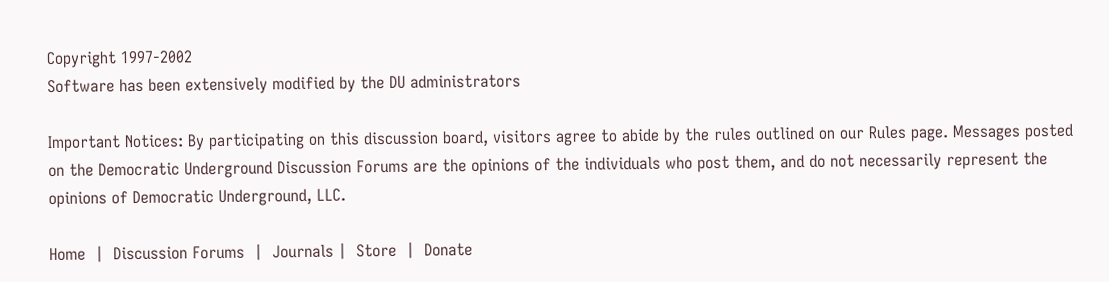Copyright 1997-2002
Software has been extensively modified by the DU administrators

Important Notices: By participating on this discussion board, visitors agree to abide by the rules outlined on our Rules page. Messages posted on the Democratic Underground Discussion Forums are the opinions of the individuals who post them, and do not necessarily represent the opinions of Democratic Underground, LLC.

Home  |  Discussion Forums  |  Journals |  Store  |  Donate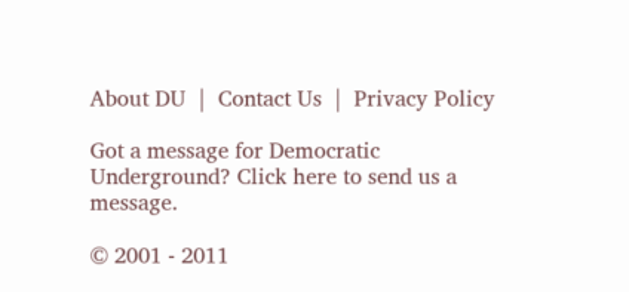About DU  |  Contact Us  |  Privacy Policy

Got a message for Democratic Underground? Click here to send us a message.

© 2001 - 2011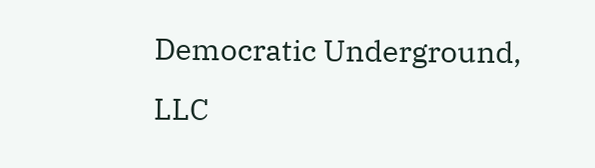Democratic Underground, LLC